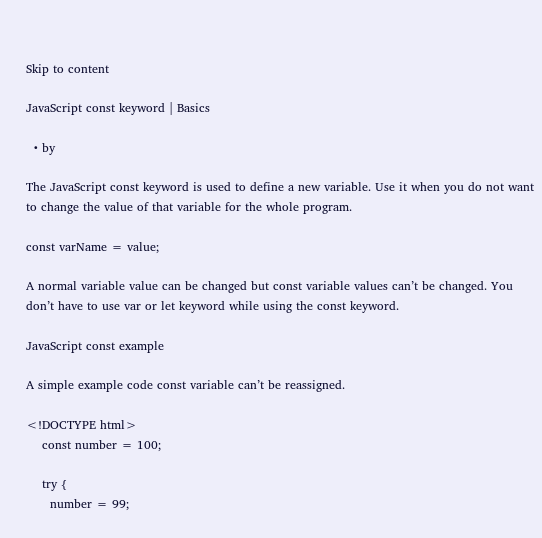Skip to content

JavaScript const keyword | Basics

  • by

The JavaScript const keyword is used to define a new variable. Use it when you do not want to change the value of that variable for the whole program.

const varName = value;

A normal variable value can be changed but const variable values can’t be changed. You don’t have to use var or let keyword while using the const keyword.

JavaScript const example

A simple example code const variable can’t be reassigned.

<!DOCTYPE html>
    const number = 100;

    try {
      number = 99;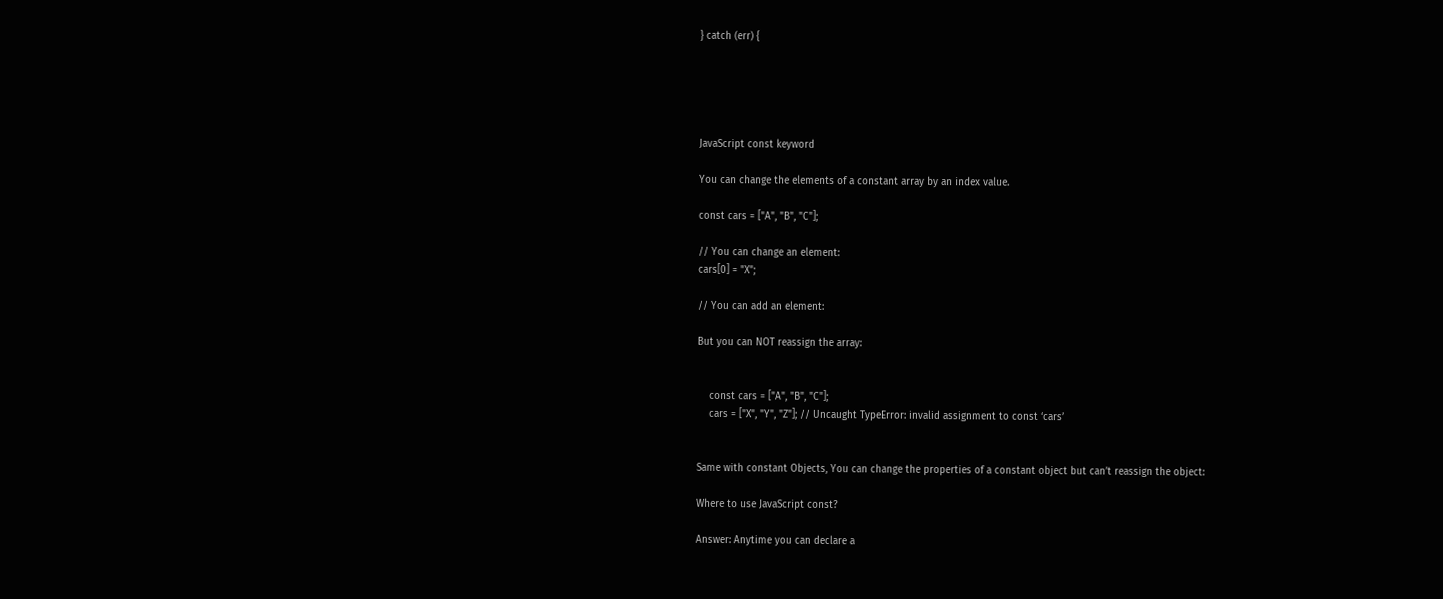} catch (err) {





JavaScript const keyword

You can change the elements of a constant array by an index value.

const cars = ["A", "B", "C"];

// You can change an element:
cars[0] = "X";

// You can add an element:

But you can NOT reassign the array:


    const cars = ["A", "B", "C"];
    cars = ["X", "Y", "Z"]; // Uncaught TypeError: invalid assignment to const ‘cars’


Same with constant Objects, You can change the properties of a constant object but can’t reassign the object:

Where to use JavaScript const?

Answer: Anytime you can declare a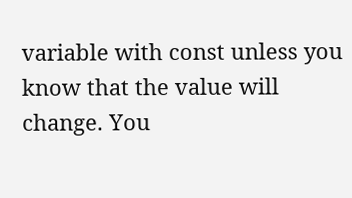variable with const unless you know that the value will change. You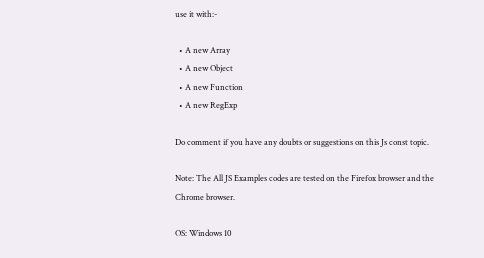use it with:-

  • A new Array
  • A new Object
  • A new Function
  • A new RegExp

Do comment if you have any doubts or suggestions on this Js const topic.

Note: The All JS Examples codes are tested on the Firefox browser and the Chrome browser.

OS: Windows 10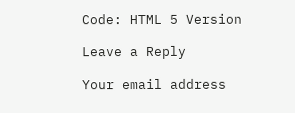Code: HTML 5 Version

Leave a Reply

Your email address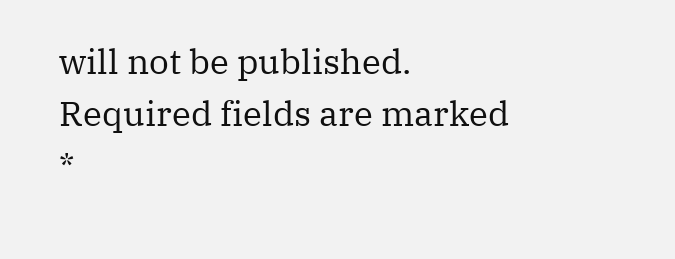will not be published. Required fields are marked *